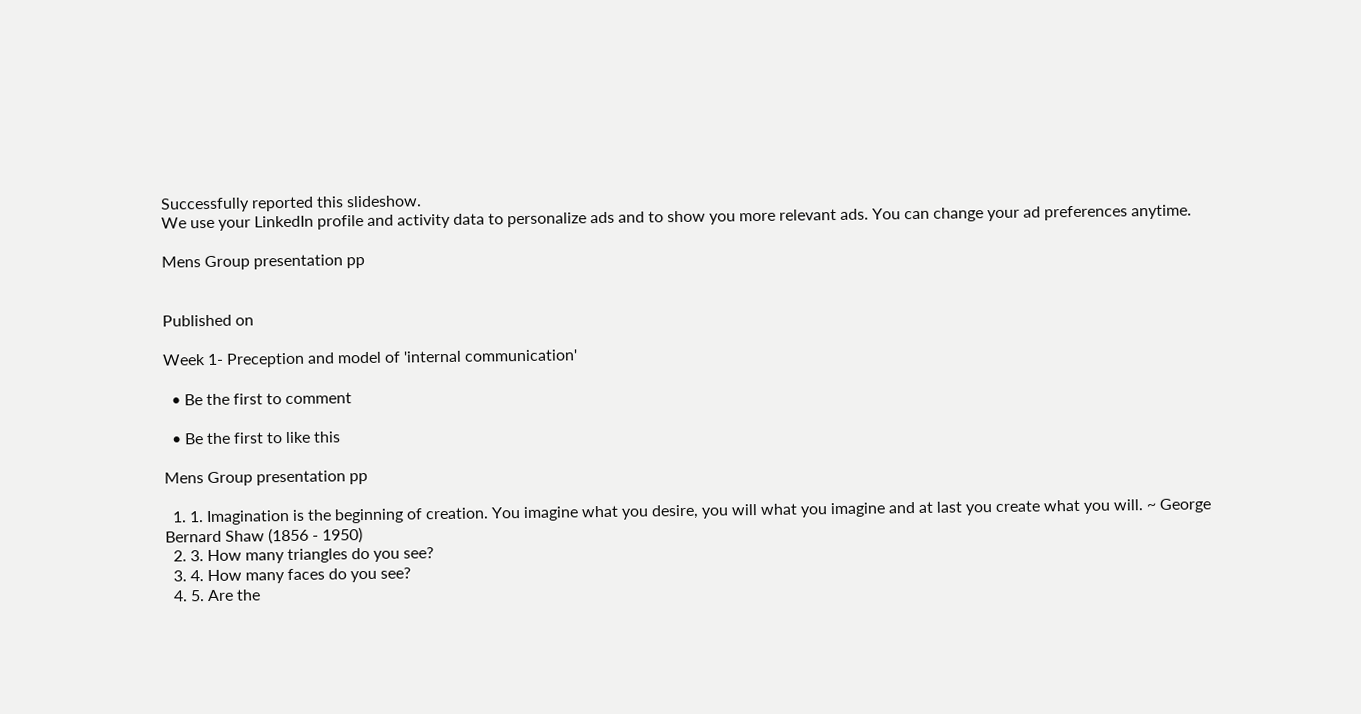Successfully reported this slideshow.
We use your LinkedIn profile and activity data to personalize ads and to show you more relevant ads. You can change your ad preferences anytime.

Mens Group presentation pp


Published on

Week 1- Preception and model of 'internal communication'

  • Be the first to comment

  • Be the first to like this

Mens Group presentation pp

  1. 1. Imagination is the beginning of creation. You imagine what you desire, you will what you imagine and at last you create what you will. ~ George Bernard Shaw (1856 - 1950)
  2. 3. How many triangles do you see?
  3. 4. How many faces do you see?
  4. 5. Are the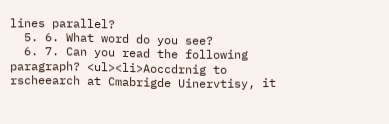lines parallel?
  5. 6. What word do you see?
  6. 7. Can you read the following paragraph? <ul><li>Aoccdrnig to rscheearch at Cmabrigde Uinervtisy, it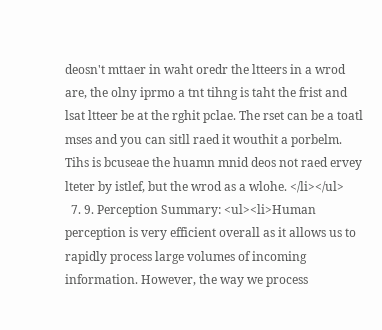deosn't mttaer in waht oredr the ltteers in a wrod are, the olny iprmo a tnt tihng is taht the frist and lsat ltteer be at the rghit pclae. The rset can be a toatl mses and you can sitll raed it wouthit a porbelm. Tihs is bcuseae the huamn mnid deos not raed ervey lteter by istlef, but the wrod as a wlohe. </li></ul>
  7. 9. Perception Summary: <ul><li>Human perception is very efficient overall as it allows us to rapidly process large volumes of incoming information. However, the way we process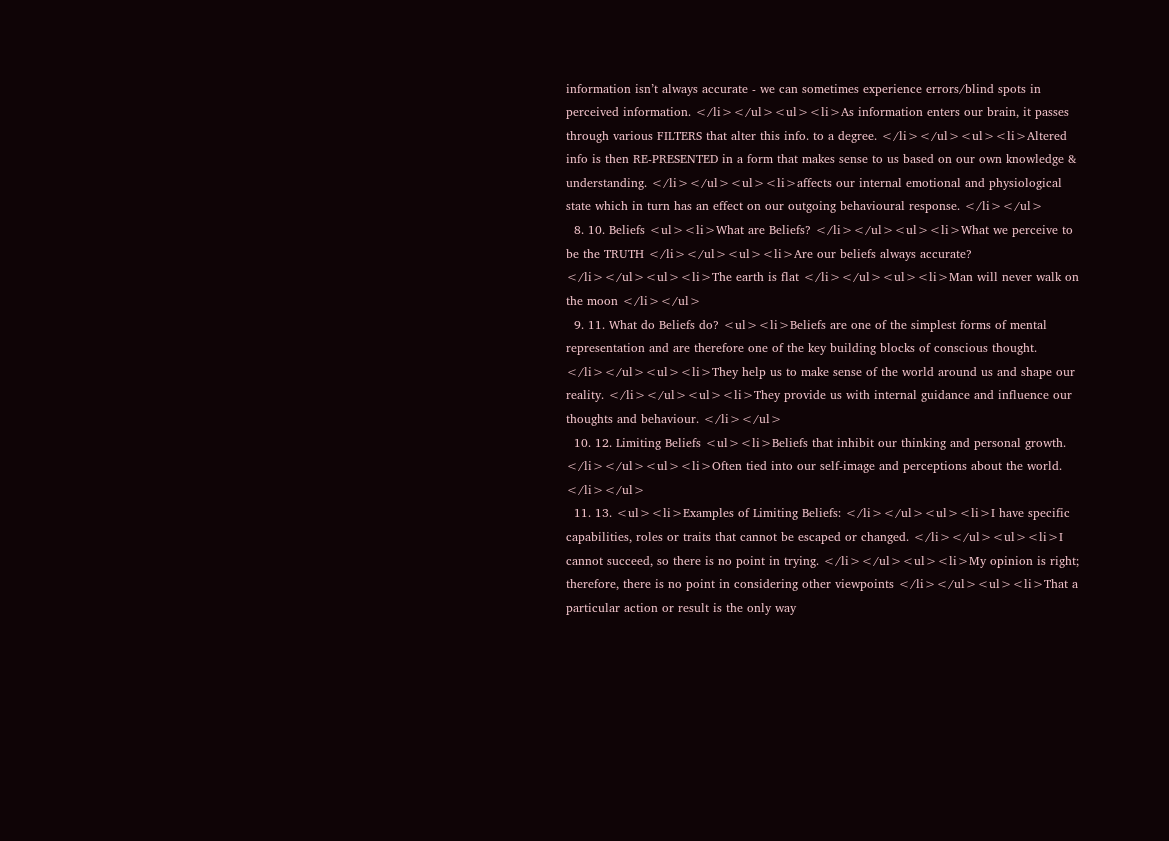information isn’t always accurate - we can sometimes experience errors/blind spots in perceived information. </li></ul><ul><li>As information enters our brain, it passes through various FILTERS that alter this info. to a degree. </li></ul><ul><li>Altered info is then RE-PRESENTED in a form that makes sense to us based on our own knowledge & understanding. </li></ul><ul><li>affects our internal emotional and physiological state which in turn has an effect on our outgoing behavioural response. </li></ul>
  8. 10. Beliefs <ul><li>What are Beliefs? </li></ul><ul><li>What we perceive to be the TRUTH </li></ul><ul><li>Are our beliefs always accurate? </li></ul><ul><li>The earth is flat </li></ul><ul><li>Man will never walk on the moon </li></ul>
  9. 11. What do Beliefs do? <ul><li>Beliefs are one of the simplest forms of mental representation and are therefore one of the key building blocks of conscious thought. </li></ul><ul><li>They help us to make sense of the world around us and shape our reality. </li></ul><ul><li>They provide us with internal guidance and influence our thoughts and behaviour. </li></ul>
  10. 12. Limiting Beliefs <ul><li>Beliefs that inhibit our thinking and personal growth. </li></ul><ul><li>Often tied into our self-image and perceptions about the world. </li></ul>
  11. 13. <ul><li>Examples of Limiting Beliefs: </li></ul><ul><li>I have specific capabilities, roles or traits that cannot be escaped or changed. </li></ul><ul><li>I cannot succeed, so there is no point in trying. </li></ul><ul><li>My opinion is right; therefore, there is no point in considering other viewpoints </li></ul><ul><li>That a particular action or result is the only way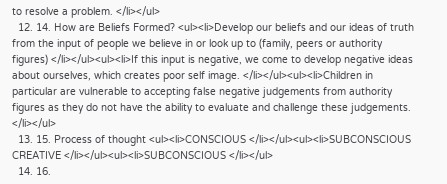to resolve a problem. </li></ul>
  12. 14. How are Beliefs Formed? <ul><li>Develop our beliefs and our ideas of truth from the input of people we believe in or look up to (family, peers or authority figures) </li></ul><ul><li>If this input is negative, we come to develop negative ideas about ourselves, which creates poor self image. </li></ul><ul><li>Children in particular are vulnerable to accepting false negative judgements from authority figures as they do not have the ability to evaluate and challenge these judgements. </li></ul>
  13. 15. Process of thought <ul><li>CONSCIOUS </li></ul><ul><li>SUBCONSCIOUS CREATIVE </li></ul><ul><li>SUBCONSCIOUS </li></ul>
  14. 16.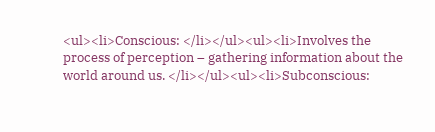<ul><li>Conscious: </li></ul><ul><li>Involves the process of perception – gathering information about the world around us. </li></ul><ul><li>Subconscious: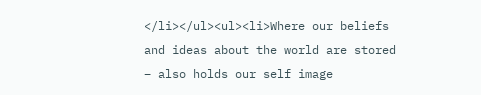</li></ul><ul><li>Where our beliefs and ideas about the world are stored – also holds our self image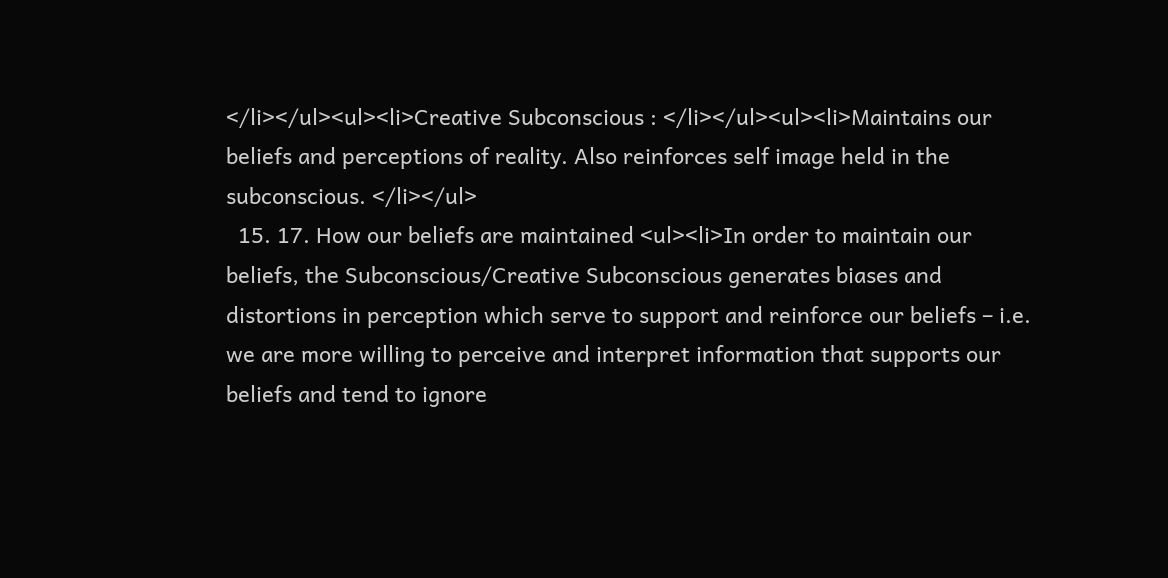</li></ul><ul><li>Creative Subconscious : </li></ul><ul><li>Maintains our beliefs and perceptions of reality. Also reinforces self image held in the subconscious. </li></ul>
  15. 17. How our beliefs are maintained <ul><li>In order to maintain our beliefs, the Subconscious/Creative Subconscious generates biases and distortions in perception which serve to support and reinforce our beliefs – i.e. we are more willing to perceive and interpret information that supports our beliefs and tend to ignore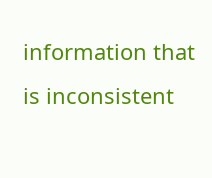information that is inconsistent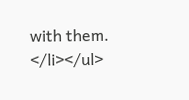with them. </li></ul>